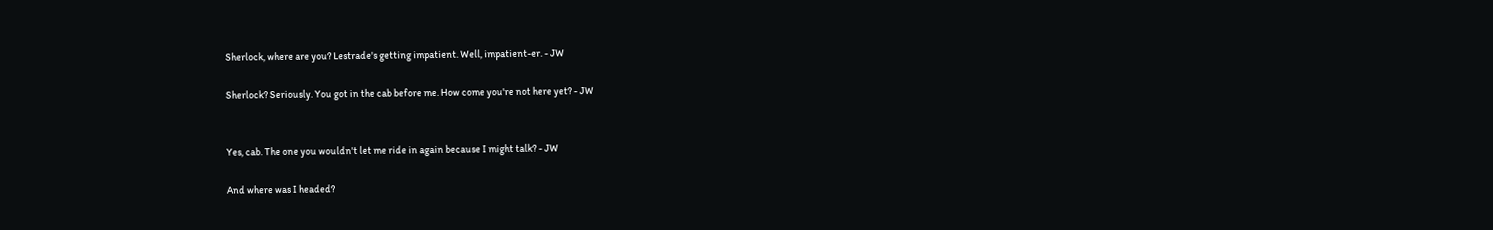Sherlock, where are you? Lestrade's getting impatient. Well, impatient-er. - JW

Sherlock? Seriously. You got in the cab before me. How come you're not here yet? - JW


Yes, cab. The one you wouldn't let me ride in again because I might talk? - JW

And where was I headed?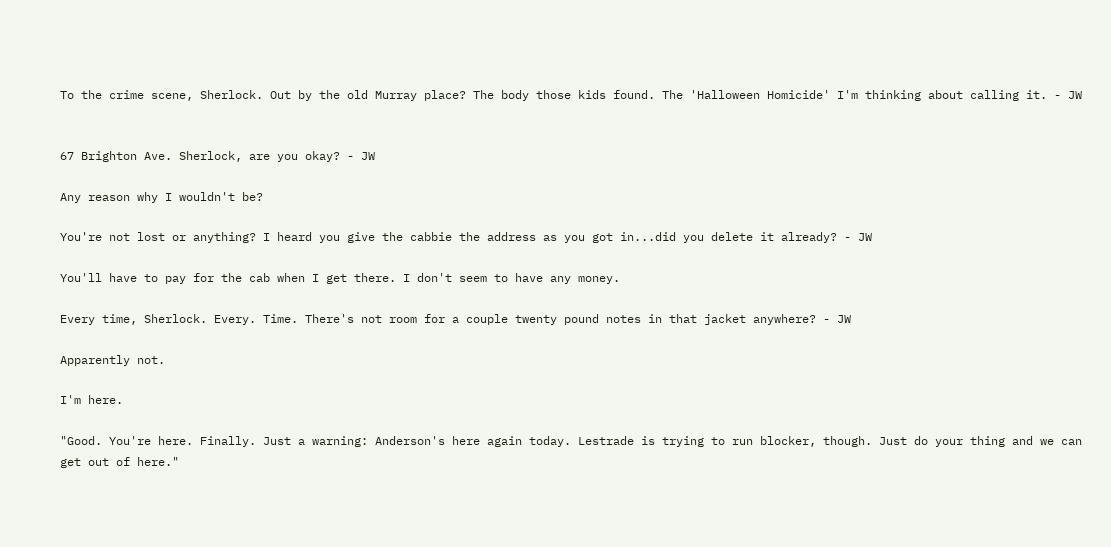To the crime scene, Sherlock. Out by the old Murray place? The body those kids found. The 'Halloween Homicide' I'm thinking about calling it. - JW


67 Brighton Ave. Sherlock, are you okay? - JW

Any reason why I wouldn't be?

You're not lost or anything? I heard you give the cabbie the address as you got in...did you delete it already? - JW

You'll have to pay for the cab when I get there. I don't seem to have any money.

Every time, Sherlock. Every. Time. There's not room for a couple twenty pound notes in that jacket anywhere? - JW

Apparently not.

I'm here.

"Good. You're here. Finally. Just a warning: Anderson's here again today. Lestrade is trying to run blocker, though. Just do your thing and we can get out of here."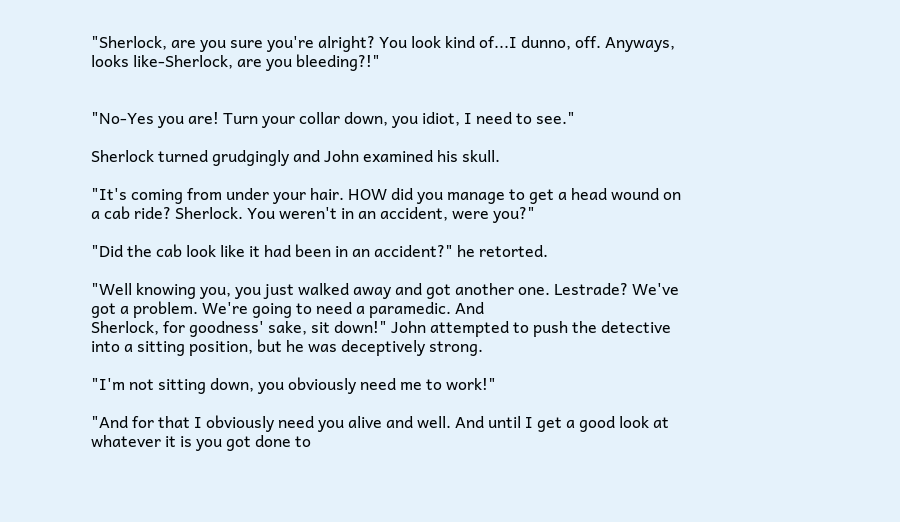"Sherlock, are you sure you're alright? You look kind of...I dunno, off. Anyways, looks like-Sherlock, are you bleeding?!"


"No-Yes you are! Turn your collar down, you idiot, I need to see."

Sherlock turned grudgingly and John examined his skull.

"It's coming from under your hair. HOW did you manage to get a head wound on a cab ride? Sherlock. You weren't in an accident, were you?"

"Did the cab look like it had been in an accident?" he retorted.

"Well knowing you, you just walked away and got another one. Lestrade? We've got a problem. We're going to need a paramedic. And
Sherlock, for goodness' sake, sit down!" John attempted to push the detective into a sitting position, but he was deceptively strong.

"I'm not sitting down, you obviously need me to work!"

"And for that I obviously need you alive and well. And until I get a good look at whatever it is you got done to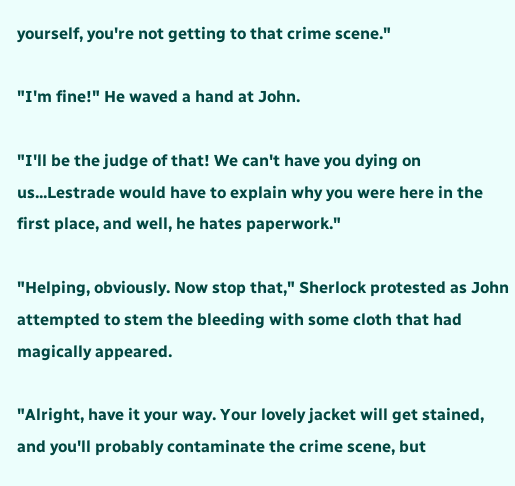yourself, you're not getting to that crime scene."

"I'm fine!" He waved a hand at John.

"I'll be the judge of that! We can't have you dying on us...Lestrade would have to explain why you were here in the first place, and well, he hates paperwork."

"Helping, obviously. Now stop that," Sherlock protested as John attempted to stem the bleeding with some cloth that had magically appeared.

"Alright, have it your way. Your lovely jacket will get stained, and you'll probably contaminate the crime scene, but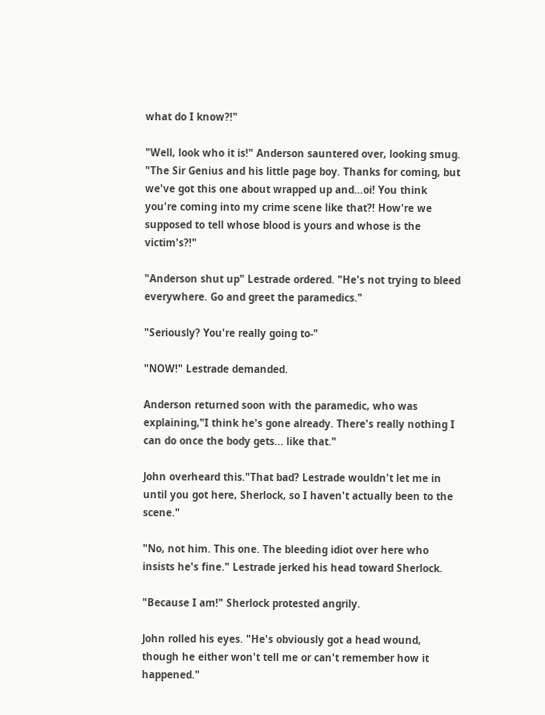what do I know?!"

"Well, look who it is!" Anderson sauntered over, looking smug. "The Sir Genius and his little page boy. Thanks for coming, but we've got this one about wrapped up and...oi! You think you're coming into my crime scene like that?! How're we supposed to tell whose blood is yours and whose is the victim's?!"

"Anderson shut up" Lestrade ordered. "He's not trying to bleed everywhere. Go and greet the paramedics."

"Seriously? You're really going to-"

"NOW!" Lestrade demanded.

Anderson returned soon with the paramedic, who was explaining,"I think he's gone already. There's really nothing I can do once the body gets... like that."

John overheard this."That bad? Lestrade wouldn't let me in until you got here, Sherlock, so I haven't actually been to the scene."

"No, not him. This one. The bleeding idiot over here who insists he's fine." Lestrade jerked his head toward Sherlock.

"Because I am!" Sherlock protested angrily.

John rolled his eyes. "He's obviously got a head wound, though he either won't tell me or can't remember how it happened."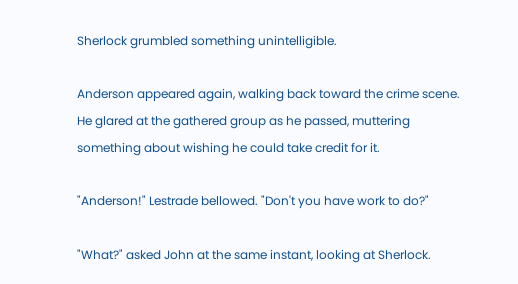Sherlock grumbled something unintelligible.

Anderson appeared again, walking back toward the crime scene. He glared at the gathered group as he passed, muttering something about wishing he could take credit for it.

"Anderson!" Lestrade bellowed. "Don't you have work to do?"

"What?" asked John at the same instant, looking at Sherlock.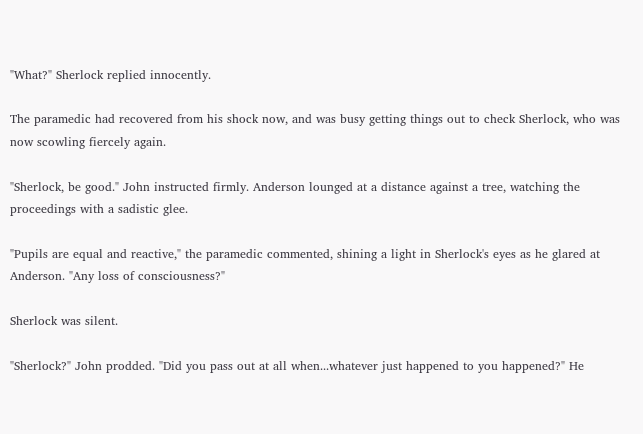"What?" Sherlock replied innocently.

The paramedic had recovered from his shock now, and was busy getting things out to check Sherlock, who was now scowling fiercely again.

"Sherlock, be good." John instructed firmly. Anderson lounged at a distance against a tree, watching the proceedings with a sadistic glee.

"Pupils are equal and reactive," the paramedic commented, shining a light in Sherlock's eyes as he glared at Anderson. "Any loss of consciousness?"

Sherlock was silent.

"Sherlock?" John prodded. "Did you pass out at all when...whatever just happened to you happened?" He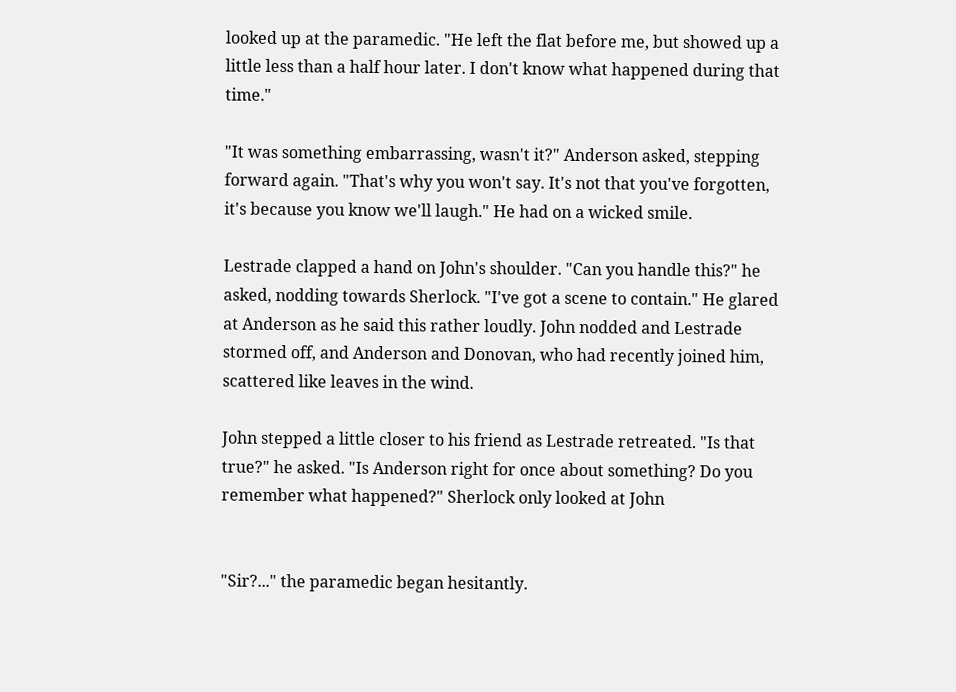looked up at the paramedic. "He left the flat before me, but showed up a little less than a half hour later. I don't know what happened during that time."

"It was something embarrassing, wasn't it?" Anderson asked, stepping forward again. "That's why you won't say. It's not that you've forgotten, it's because you know we'll laugh." He had on a wicked smile.

Lestrade clapped a hand on John's shoulder. "Can you handle this?" he asked, nodding towards Sherlock. "I've got a scene to contain." He glared at Anderson as he said this rather loudly. John nodded and Lestrade stormed off, and Anderson and Donovan, who had recently joined him, scattered like leaves in the wind.

John stepped a little closer to his friend as Lestrade retreated. "Is that true?" he asked. "Is Anderson right for once about something? Do you remember what happened?" Sherlock only looked at John


"Sir?..." the paramedic began hesitantly.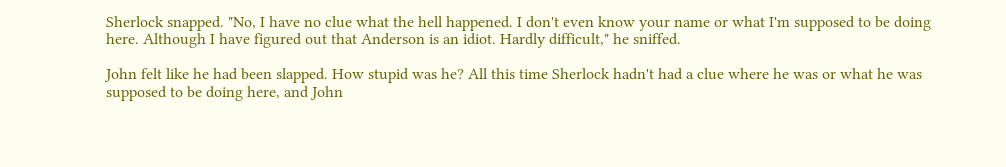Sherlock snapped. "No, I have no clue what the hell happened. I don't even know your name or what I'm supposed to be doing here. Although I have figured out that Anderson is an idiot. Hardly difficult," he sniffed.

John felt like he had been slapped. How stupid was he? All this time Sherlock hadn't had a clue where he was or what he was supposed to be doing here, and John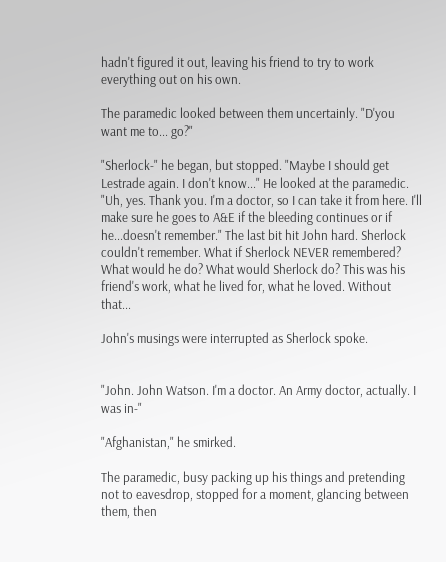hadn't figured it out, leaving his friend to try to work everything out on his own.

The paramedic looked between them uncertainly. "D'you want me to... go?"

"Sherlock-" he began, but stopped. "Maybe I should get Lestrade again. I don't know..." He looked at the paramedic. "Uh, yes. Thank you. I'm a doctor, so I can take it from here. I'll make sure he goes to A&E if the bleeding continues or if he...doesn't remember." The last bit hit John hard. Sherlock couldn't remember. What if Sherlock NEVER remembered? What would he do? What would Sherlock do? This was his friend's work, what he lived for, what he loved. Without that...

John's musings were interrupted as Sherlock spoke.


"John. John Watson. I'm a doctor. An Army doctor, actually. I was in-"

"Afghanistan," he smirked.

The paramedic, busy packing up his things and pretending not to eavesdrop, stopped for a moment, glancing between them, then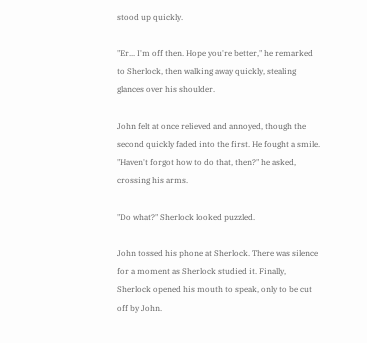stood up quickly.

"Er... I'm off then. Hope you're better," he remarked to Sherlock, then walking away quickly, stealing glances over his shoulder.

John felt at once relieved and annoyed, though the second quickly faded into the first. He fought a smile. "Haven't forgot how to do that, then?" he asked, crossing his arms.

"Do what?" Sherlock looked puzzled.

John tossed his phone at Sherlock. There was silence for a moment as Sherlock studied it. Finally, Sherlock opened his mouth to speak, only to be cut off by John.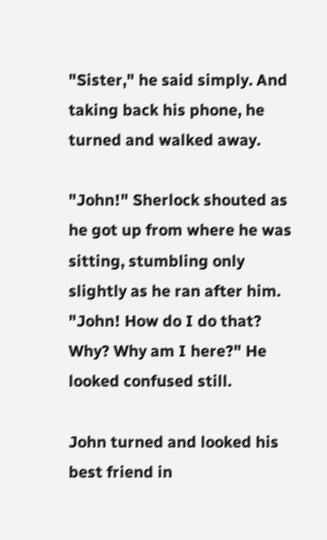"Sister," he said simply. And taking back his phone, he turned and walked away.

"John!" Sherlock shouted as he got up from where he was sitting, stumbling only slightly as he ran after him. "John! How do I do that? Why? Why am I here?" He looked confused still.

John turned and looked his best friend in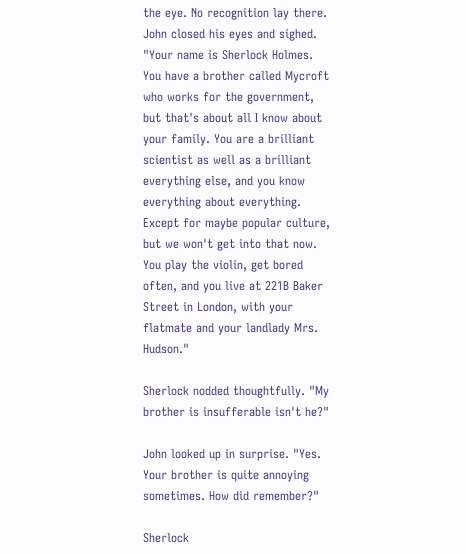the eye. No recognition lay there. John closed his eyes and sighed. "Your name is Sherlock Holmes. You have a brother called Mycroft who works for the government, but that's about all I know about your family. You are a brilliant scientist as well as a brilliant everything else, and you know everything about everything. Except for maybe popular culture, but we won't get into that now. You play the violin, get bored often, and you live at 221B Baker Street in London, with your flatmate and your landlady Mrs. Hudson."

Sherlock nodded thoughtfully. "My brother is insufferable isn't he?"

John looked up in surprise. "Yes. Your brother is quite annoying sometimes. How did remember?"

Sherlock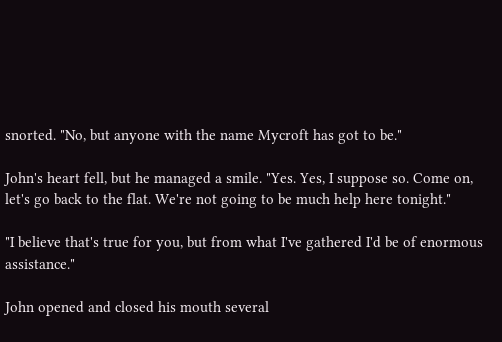snorted. "No, but anyone with the name Mycroft has got to be."

John's heart fell, but he managed a smile. "Yes. Yes, I suppose so. Come on, let's go back to the flat. We're not going to be much help here tonight."

"I believe that's true for you, but from what I've gathered I'd be of enormous assistance."

John opened and closed his mouth several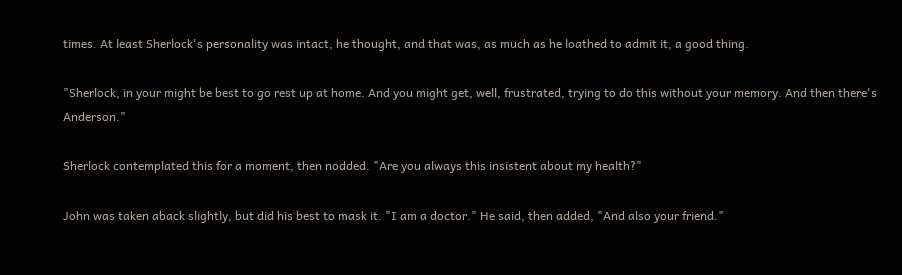times. At least Sherlock's personality was intact, he thought, and that was, as much as he loathed to admit it, a good thing.

"Sherlock, in your might be best to go rest up at home. And you might get, well, frustrated, trying to do this without your memory. And then there's Anderson."

Sherlock contemplated this for a moment, then nodded. "Are you always this insistent about my health?"

John was taken aback slightly, but did his best to mask it. "I am a doctor." He said, then added, "And also your friend."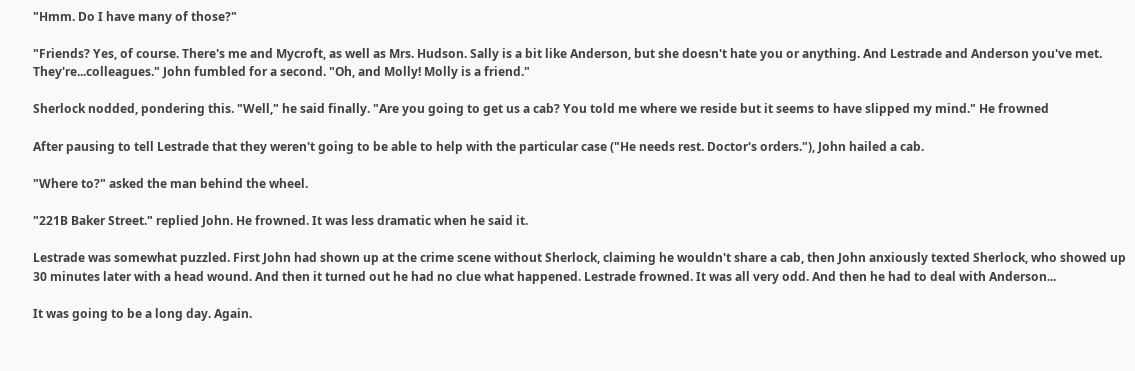"Hmm. Do I have many of those?"

"Friends? Yes, of course. There's me and Mycroft, as well as Mrs. Hudson. Sally is a bit like Anderson, but she doesn't hate you or anything. And Lestrade and Anderson you've met. They're...colleagues." John fumbled for a second. "Oh, and Molly! Molly is a friend."

Sherlock nodded, pondering this. "Well," he said finally. "Are you going to get us a cab? You told me where we reside but it seems to have slipped my mind." He frowned

After pausing to tell Lestrade that they weren't going to be able to help with the particular case ("He needs rest. Doctor's orders."), John hailed a cab.

"Where to?" asked the man behind the wheel.

"221B Baker Street." replied John. He frowned. It was less dramatic when he said it.

Lestrade was somewhat puzzled. First John had shown up at the crime scene without Sherlock, claiming he wouldn't share a cab, then John anxiously texted Sherlock, who showed up 30 minutes later with a head wound. And then it turned out he had no clue what happened. Lestrade frowned. It was all very odd. And then he had to deal with Anderson...

It was going to be a long day. Again.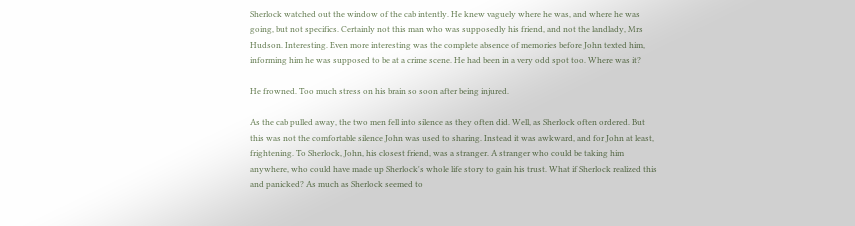Sherlock watched out the window of the cab intently. He knew vaguely where he was, and where he was going, but not specifics. Certainly not this man who was supposedly his friend, and not the landlady, Mrs Hudson. Interesting. Even more interesting was the complete absence of memories before John texted him, informing him he was supposed to be at a crime scene. He had been in a very odd spot too. Where was it?

He frowned. Too much stress on his brain so soon after being injured.

As the cab pulled away, the two men fell into silence as they often did. Well, as Sherlock often ordered. But this was not the comfortable silence John was used to sharing. Instead it was awkward, and for John at least, frightening. To Sherlock, John, his closest friend, was a stranger. A stranger who could be taking him anywhere, who could have made up Sherlock's whole life story to gain his trust. What if Sherlock realized this and panicked? As much as Sherlock seemed to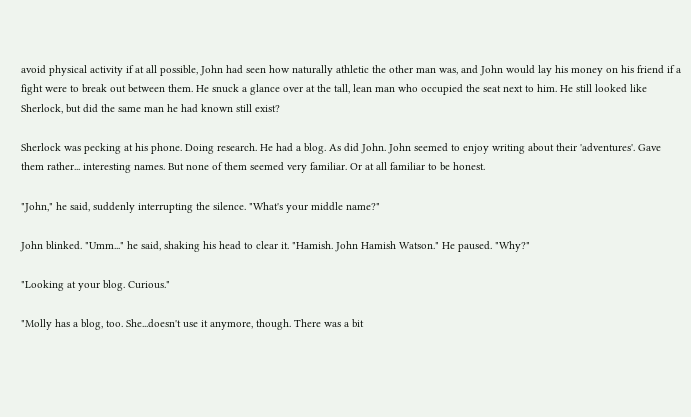avoid physical activity if at all possible, John had seen how naturally athletic the other man was, and John would lay his money on his friend if a fight were to break out between them. He snuck a glance over at the tall, lean man who occupied the seat next to him. He still looked like Sherlock, but did the same man he had known still exist?

Sherlock was pecking at his phone. Doing research. He had a blog. As did John. John seemed to enjoy writing about their 'adventures'. Gave them rather... interesting names. But none of them seemed very familiar. Or at all familiar to be honest.

"John," he said, suddenly interrupting the silence. "What's your middle name?"

John blinked. "Umm..." he said, shaking his head to clear it. "Hamish. John Hamish Watson." He paused. "Why?"

"Looking at your blog. Curious."

"Molly has a blog, too. She...doesn't use it anymore, though. There was a bit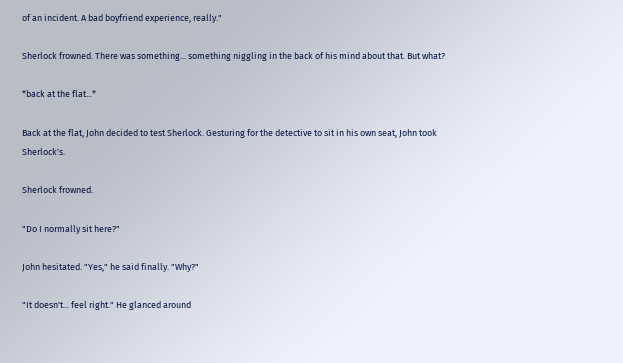of an incident. A bad boyfriend experience, really."

Sherlock frowned. There was something... something niggling in the back of his mind about that. But what?

*back at the flat...*

Back at the flat, John decided to test Sherlock. Gesturing for the detective to sit in his own seat, John took Sherlock's.

Sherlock frowned.

"Do I normally sit here?"

John hesitated. "Yes," he said finally. "Why?"

"It doesn't... feel right." He glanced around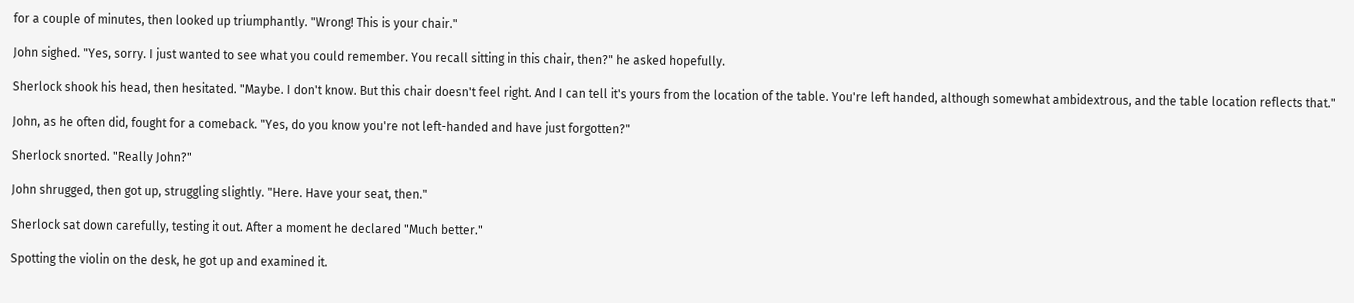for a couple of minutes, then looked up triumphantly. "Wrong! This is your chair."

John sighed. "Yes, sorry. I just wanted to see what you could remember. You recall sitting in this chair, then?" he asked hopefully.

Sherlock shook his head, then hesitated. "Maybe. I don't know. But this chair doesn't feel right. And I can tell it's yours from the location of the table. You're left handed, although somewhat ambidextrous, and the table location reflects that."

John, as he often did, fought for a comeback. "Yes, do you know you're not left-handed and have just forgotten?"

Sherlock snorted. "Really John?"

John shrugged, then got up, struggling slightly. "Here. Have your seat, then."

Sherlock sat down carefully, testing it out. After a moment he declared "Much better."

Spotting the violin on the desk, he got up and examined it.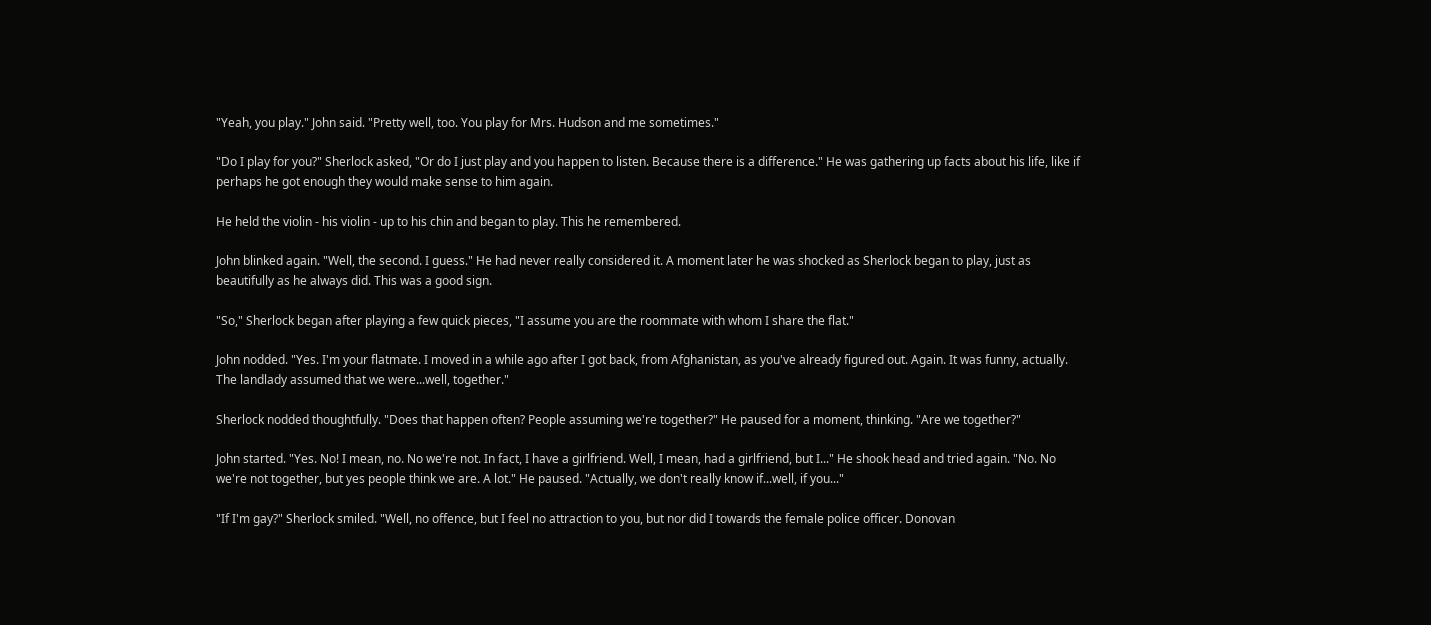"Yeah, you play." John said. "Pretty well, too. You play for Mrs. Hudson and me sometimes."

"Do I play for you?" Sherlock asked, "Or do I just play and you happen to listen. Because there is a difference." He was gathering up facts about his life, like if perhaps he got enough they would make sense to him again.

He held the violin - his violin - up to his chin and began to play. This he remembered.

John blinked again. "Well, the second. I guess." He had never really considered it. A moment later he was shocked as Sherlock began to play, just as beautifully as he always did. This was a good sign.

"So," Sherlock began after playing a few quick pieces, "I assume you are the roommate with whom I share the flat."

John nodded. "Yes. I'm your flatmate. I moved in a while ago after I got back, from Afghanistan, as you've already figured out. Again. It was funny, actually. The landlady assumed that we were...well, together."

Sherlock nodded thoughtfully. "Does that happen often? People assuming we're together?" He paused for a moment, thinking. "Are we together?"

John started. "Yes. No! I mean, no. No we're not. In fact, I have a girlfriend. Well, I mean, had a girlfriend, but I..." He shook head and tried again. "No. No we're not together, but yes people think we are. A lot." He paused. "Actually, we don't really know if...well, if you..."

"If I'm gay?" Sherlock smiled. "Well, no offence, but I feel no attraction to you, but nor did I towards the female police officer. Donovan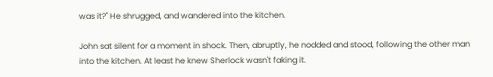was it?" He shrugged, and wandered into the kitchen.

John sat silent for a moment in shock. Then, abruptly, he nodded and stood, following the other man into the kitchen. At least he knew Sherlock wasn't faking it.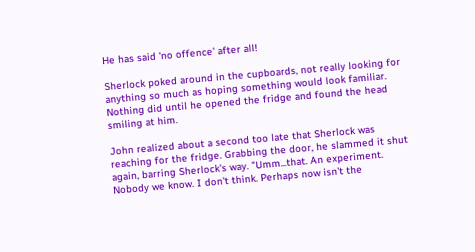He has said 'no offence' after all!

Sherlock poked around in the cupboards, not really looking for anything so much as hoping something would look familiar. Nothing did until he opened the fridge and found the head smiling at him.

John realized about a second too late that Sherlock was reaching for the fridge. Grabbing the door, he slammed it shut again, barring Sherlock's way. "Umm...that. An experiment. Nobody we know. I don't think. Perhaps now isn't the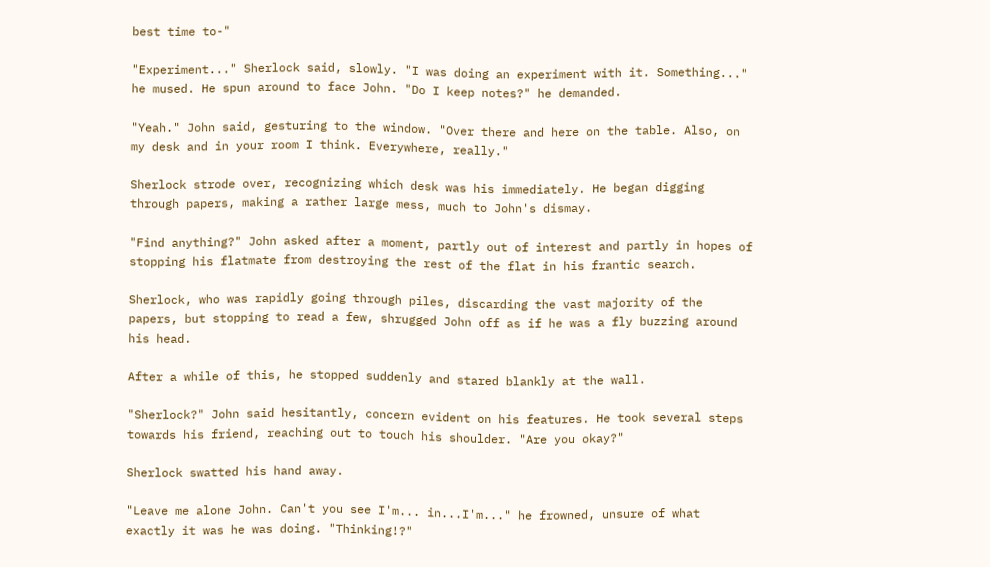best time to-"

"Experiment..." Sherlock said, slowly. "I was doing an experiment with it. Something..." he mused. He spun around to face John. "Do I keep notes?" he demanded.

"Yeah." John said, gesturing to the window. "Over there and here on the table. Also, on my desk and in your room I think. Everywhere, really."

Sherlock strode over, recognizing which desk was his immediately. He began digging through papers, making a rather large mess, much to John's dismay.

"Find anything?" John asked after a moment, partly out of interest and partly in hopes of stopping his flatmate from destroying the rest of the flat in his frantic search.

Sherlock, who was rapidly going through piles, discarding the vast majority of the papers, but stopping to read a few, shrugged John off as if he was a fly buzzing around his head.

After a while of this, he stopped suddenly and stared blankly at the wall.

"Sherlock?" John said hesitantly, concern evident on his features. He took several steps towards his friend, reaching out to touch his shoulder. "Are you okay?"

Sherlock swatted his hand away.

"Leave me alone John. Can't you see I'm... in...I'm..." he frowned, unsure of what exactly it was he was doing. "Thinking!?"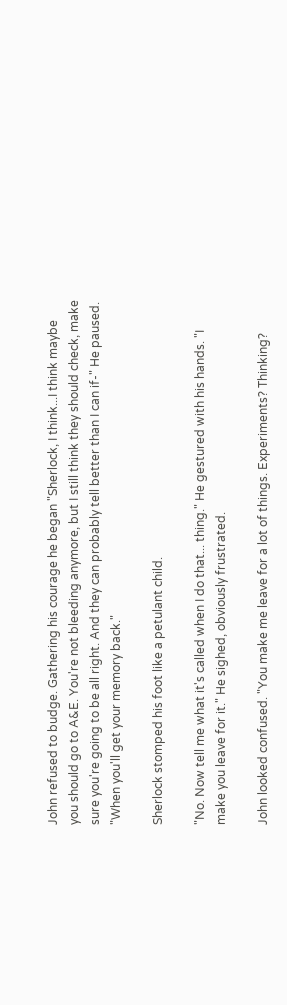John refused to budge. Gathering his courage he began "Sherlock, I think...I think maybe you should go to A&E. You're not bleeding anymore, but I still think they should check, make sure you're going to be all right. And they can probably tell better than I can if-" He paused. "When you'll get your memory back."

Sherlock stomped his foot like a petulant child.

"No. Now tell me what it's called when I do that... thing." He gestured with his hands. "I make you leave for it." He sighed, obviously frustrated.

John looked confused. "You make me leave for a lot of things. Experiments? Thinking?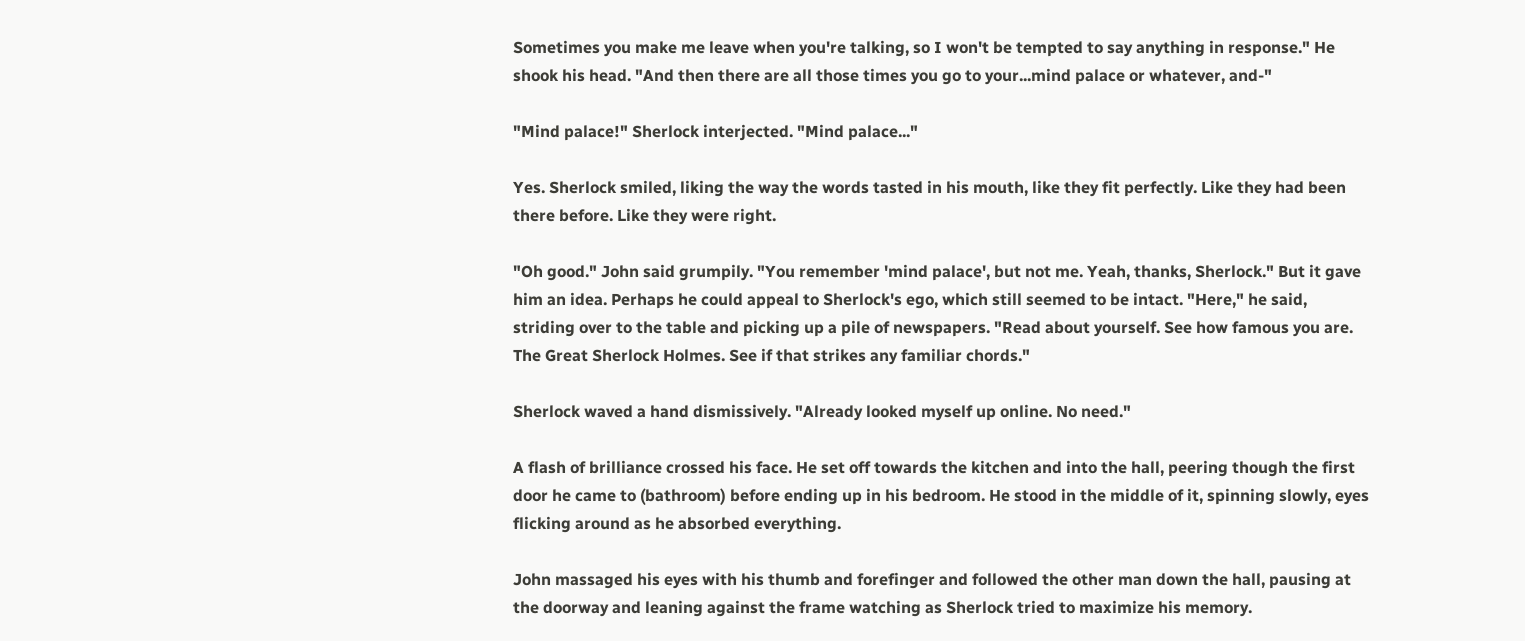Sometimes you make me leave when you're talking, so I won't be tempted to say anything in response." He shook his head. "And then there are all those times you go to your...mind palace or whatever, and-"

"Mind palace!" Sherlock interjected. "Mind palace..."

Yes. Sherlock smiled, liking the way the words tasted in his mouth, like they fit perfectly. Like they had been there before. Like they were right.

"Oh good." John said grumpily. "You remember 'mind palace', but not me. Yeah, thanks, Sherlock." But it gave him an idea. Perhaps he could appeal to Sherlock's ego, which still seemed to be intact. "Here," he said, striding over to the table and picking up a pile of newspapers. "Read about yourself. See how famous you are. The Great Sherlock Holmes. See if that strikes any familiar chords."

Sherlock waved a hand dismissively. "Already looked myself up online. No need."

A flash of brilliance crossed his face. He set off towards the kitchen and into the hall, peering though the first door he came to (bathroom) before ending up in his bedroom. He stood in the middle of it, spinning slowly, eyes flicking around as he absorbed everything.

John massaged his eyes with his thumb and forefinger and followed the other man down the hall, pausing at the doorway and leaning against the frame watching as Sherlock tried to maximize his memory.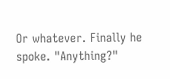Or whatever. Finally he spoke. "Anything?"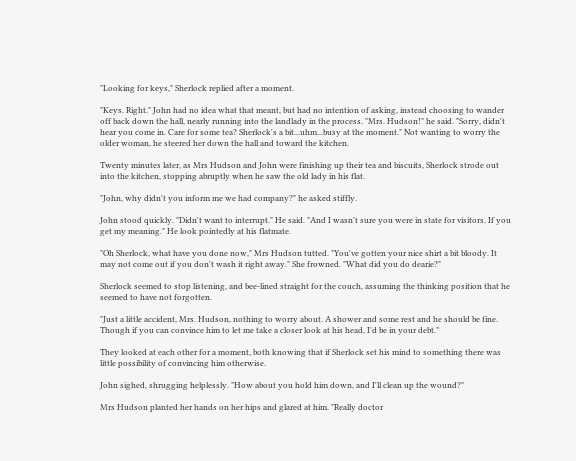"Looking for keys," Sherlock replied after a moment.

"Keys. Right." John had no idea what that meant, but had no intention of asking, instead choosing to wander off back down the hall, nearly running into the landlady in the process. "Mrs. Hudson!" he said. "Sorry, didn't hear you come in. Care for some tea? Sherlock's a bit...uhm...busy at the moment." Not wanting to worry the older woman, he steered her down the hall and toward the kitchen.

Twenty minutes later, as Mrs Hudson and John were finishing up their tea and biscuits, Sherlock strode out into the kitchen, stopping abruptly when he saw the old lady in his flat.

"John, why didn't you inform me we had company?" he asked stiffly.

John stood quickly. "Didn't want to interrupt." He said. "And I wasn't sure you were in state for visitors. If you get my meaning." He look pointedly at his flatmate.

"Oh Sherlock, what have you done now," Mrs Hudson tutted. "You've gotten your nice shirt a bit bloody. It may not come out if you don't wash it right away." She frowned. "What did you do dearie?"

Sherlock seemed to stop listening, and bee-lined straight for the couch, assuming the thinking position that he seemed to have not forgotten.

"Just a little accident, Mrs. Hudson, nothing to worry about. A shower and some rest and he should be fine. Though if you can convince him to let me take a closer look at his head, I'd be in your debt."

They looked at each other for a moment, both knowing that if Sherlock set his mind to something there was little possibility of convincing him otherwise.

John sighed, shrugging helplessly. "How about you hold him down, and I'll clean up the wound?"

Mrs Hudson planted her hands on her hips and glared at him. "Really doctor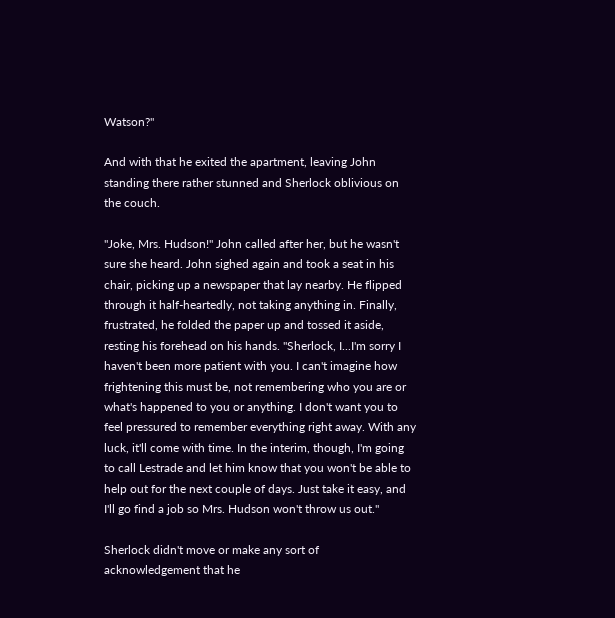Watson?"

And with that he exited the apartment, leaving John standing there rather stunned and Sherlock oblivious on the couch.

"Joke, Mrs. Hudson!" John called after her, but he wasn't sure she heard. John sighed again and took a seat in his chair, picking up a newspaper that lay nearby. He flipped through it half-heartedly, not taking anything in. Finally, frustrated, he folded the paper up and tossed it aside, resting his forehead on his hands. "Sherlock, I...I'm sorry I haven't been more patient with you. I can't imagine how frightening this must be, not remembering who you are or what's happened to you or anything. I don't want you to feel pressured to remember everything right away. With any luck, it'll come with time. In the interim, though, I'm going to call Lestrade and let him know that you won't be able to help out for the next couple of days. Just take it easy, and I'll go find a job so Mrs. Hudson won't throw us out."

Sherlock didn't move or make any sort of acknowledgement that he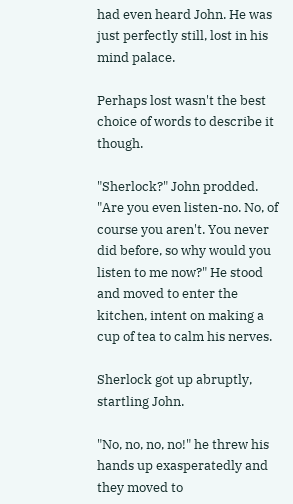had even heard John. He was just perfectly still, lost in his mind palace.

Perhaps lost wasn't the best choice of words to describe it though.

"Sherlock?" John prodded. "Are you even listen-no. No, of course you aren't. You never did before, so why would you listen to me now?" He stood and moved to enter the kitchen, intent on making a cup of tea to calm his nerves.

Sherlock got up abruptly, startling John.

"No, no, no, no!" he threw his hands up exasperatedly and they moved to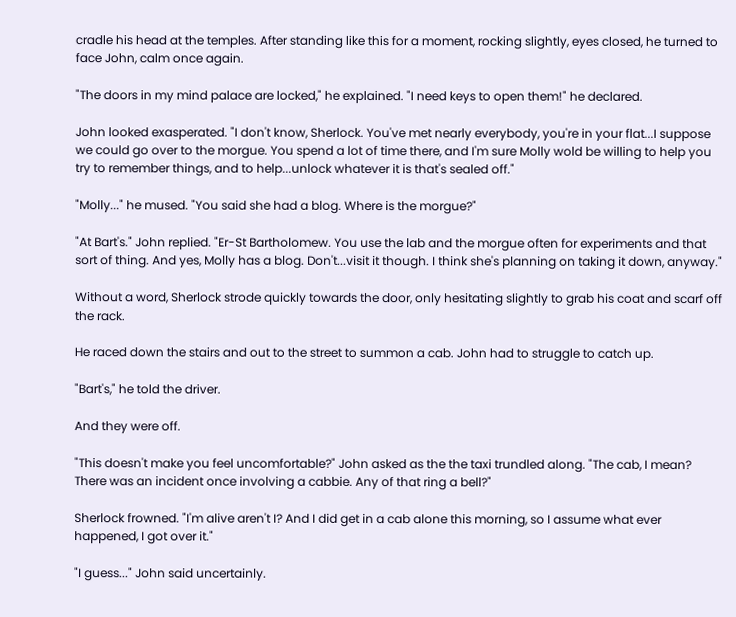cradle his head at the temples. After standing like this for a moment, rocking slightly, eyes closed, he turned to face John, calm once again.

"The doors in my mind palace are locked," he explained. "I need keys to open them!" he declared.

John looked exasperated. "I don't know, Sherlock. You've met nearly everybody, you're in your flat...I suppose we could go over to the morgue. You spend a lot of time there, and I'm sure Molly wold be willing to help you try to remember things, and to help...unlock whatever it is that's sealed off."

"Molly..." he mused. "You said she had a blog. Where is the morgue?"

"At Bart's." John replied. "Er-St Bartholomew. You use the lab and the morgue often for experiments and that sort of thing. And yes, Molly has a blog. Don't...visit it though. I think she's planning on taking it down, anyway."

Without a word, Sherlock strode quickly towards the door, only hesitating slightly to grab his coat and scarf off the rack.

He raced down the stairs and out to the street to summon a cab. John had to struggle to catch up.

"Bart's," he told the driver.

And they were off.

"This doesn't make you feel uncomfortable?" John asked as the the taxi trundled along. "The cab, I mean? There was an incident once involving a cabbie. Any of that ring a bell?"

Sherlock frowned. "I'm alive aren't I? And I did get in a cab alone this morning, so I assume what ever happened, I got over it."

"I guess..." John said uncertainly.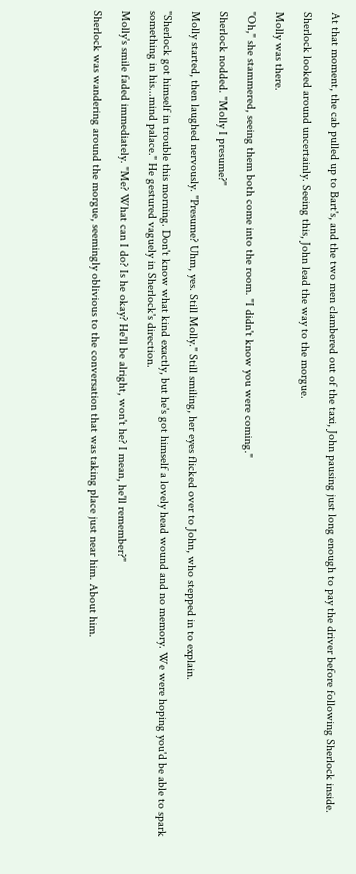At that moment, the cab pulled up to Bart's, and the two men clambered out of the taxi, John pausing just long enough to pay the driver before following Sherlock inside.

Sherlock looked around uncertainly. Seeing this, John lead the way to the morgue.

Molly was there.

"Oh," she stammered, seeing them both come into the room. "I didn't know you were coming."

Sherlock nodded. "Molly I presume?"

Molly started, then laughed nervously. "Presume? Uhm, yes. Still Molly." Still smiling, her eyes flicked over to John, who stepped in to explain.

"Sherlock got himself in trouble this morning. Don't know what kind exactly, but he's got himself a lovely head wound and no memory. We were hoping you'd be able to spark something in his...mind palace." He gestured vaguely in Sherlock's direction.

Molly's smile faded immediately. "Me? What can I do? Is he okay? He'll be alright, won't he? I mean, he'll remember?"

Sherlock was wandering around the morgue, seemingly oblivious to the conversation that was taking place just near him. About him.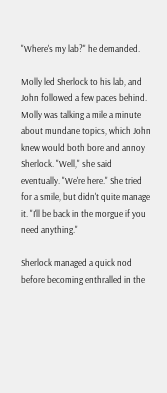"Where's my lab?" he demanded.

Molly led Sherlock to his lab, and John followed a few paces behind. Molly was talking a mile a minute about mundane topics, which John knew would both bore and annoy Sherlock. "Well," she said eventually. "We're here." She tried for a smile, but didn't quite manage it. "I'll be back in the morgue if you need anything."

Sherlock managed a quick nod before becoming enthralled in the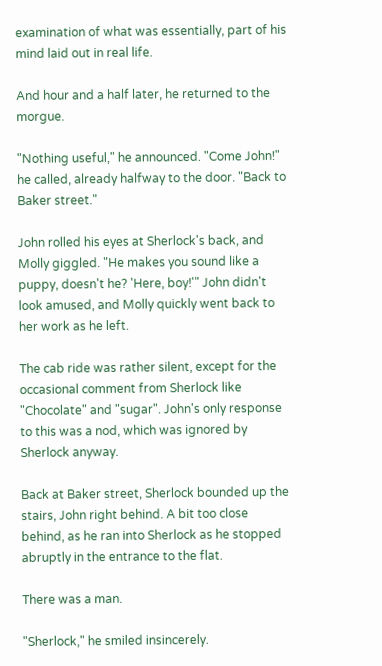examination of what was essentially, part of his mind laid out in real life.

And hour and a half later, he returned to the morgue.

"Nothing useful," he announced. "Come John!" he called, already halfway to the door. "Back to Baker street."

John rolled his eyes at Sherlock's back, and Molly giggled. "He makes you sound like a puppy, doesn't he? 'Here, boy!'" John didn't look amused, and Molly quickly went back to her work as he left.

The cab ride was rather silent, except for the occasional comment from Sherlock like "Chocolate" and "sugar". John's only response to this was a nod, which was ignored by Sherlock anyway.

Back at Baker street, Sherlock bounded up the stairs, John right behind. A bit too close behind, as he ran into Sherlock as he stopped abruptly in the entrance to the flat.

There was a man.

"Sherlock," he smiled insincerely.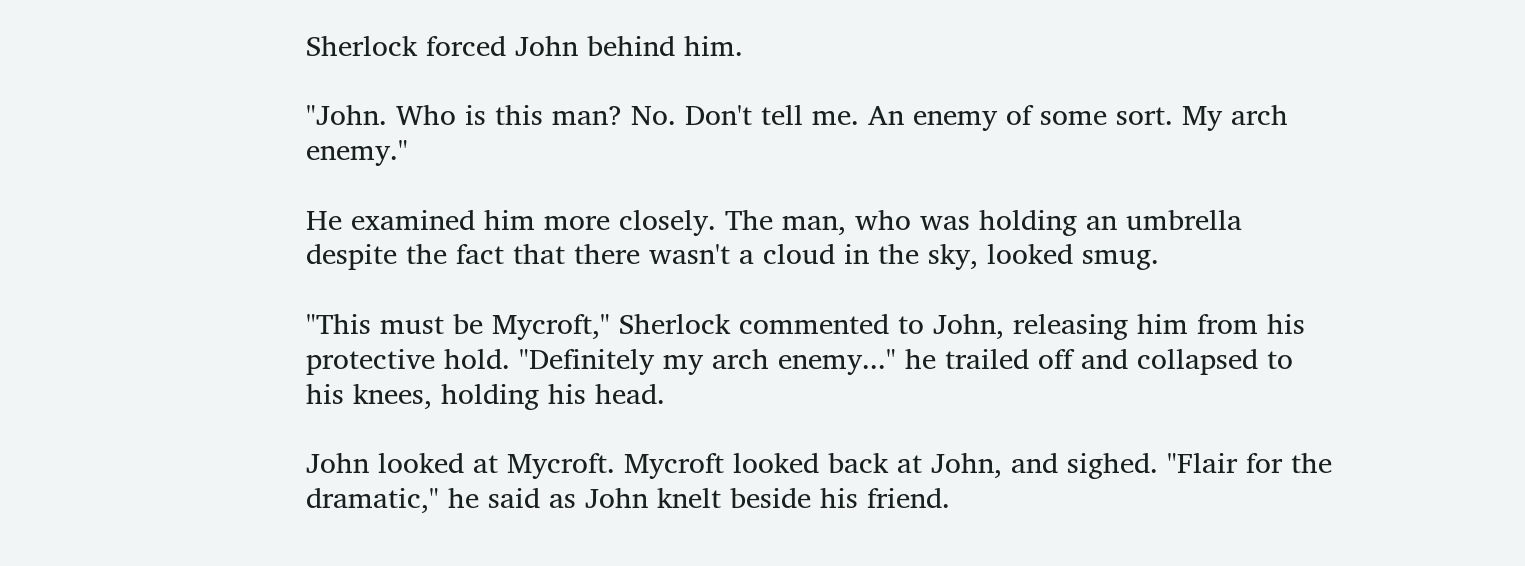Sherlock forced John behind him.

"John. Who is this man? No. Don't tell me. An enemy of some sort. My arch enemy."

He examined him more closely. The man, who was holding an umbrella despite the fact that there wasn't a cloud in the sky, looked smug.

"This must be Mycroft," Sherlock commented to John, releasing him from his protective hold. "Definitely my arch enemy..." he trailed off and collapsed to his knees, holding his head.

John looked at Mycroft. Mycroft looked back at John, and sighed. "Flair for the dramatic," he said as John knelt beside his friend.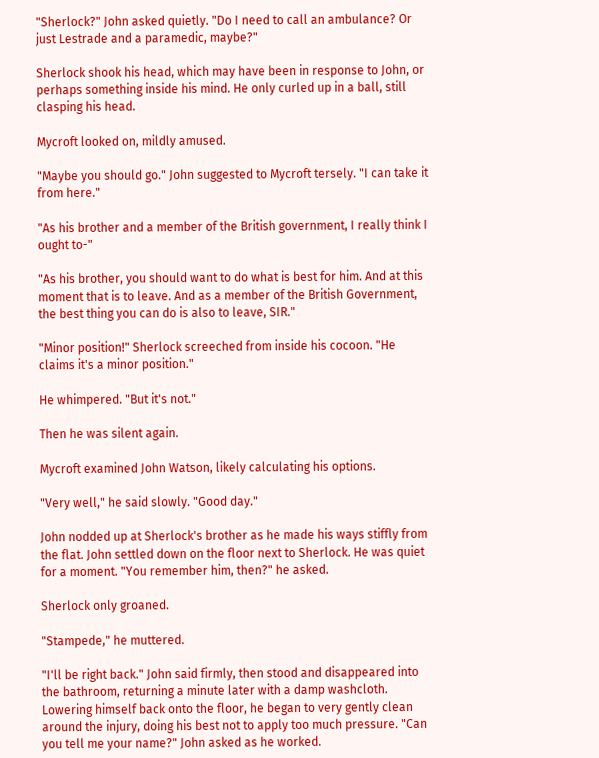"Sherlock?" John asked quietly. "Do I need to call an ambulance? Or just Lestrade and a paramedic, maybe?"

Sherlock shook his head, which may have been in response to John, or perhaps something inside his mind. He only curled up in a ball, still clasping his head.

Mycroft looked on, mildly amused.

"Maybe you should go." John suggested to Mycroft tersely. "I can take it from here."

"As his brother and a member of the British government, I really think I ought to-"

"As his brother, you should want to do what is best for him. And at this moment that is to leave. And as a member of the British Government, the best thing you can do is also to leave, SIR."

"Minor position!" Sherlock screeched from inside his cocoon. "He claims it's a minor position."

He whimpered. "But it's not."

Then he was silent again.

Mycroft examined John Watson, likely calculating his options.

"Very well," he said slowly. "Good day."

John nodded up at Sherlock's brother as he made his ways stiffly from the flat. John settled down on the floor next to Sherlock. He was quiet for a moment. "You remember him, then?" he asked.

Sherlock only groaned.

"Stampede," he muttered.

"I'll be right back." John said firmly, then stood and disappeared into the bathroom, returning a minute later with a damp washcloth. Lowering himself back onto the floor, he began to very gently clean around the injury, doing his best not to apply too much pressure. "Can you tell me your name?" John asked as he worked.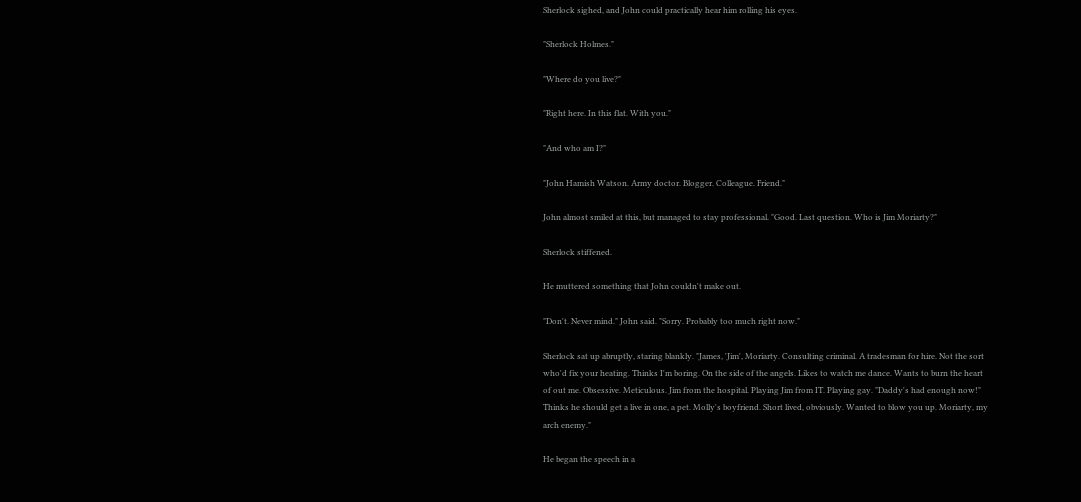Sherlock sighed, and John could practically hear him rolling his eyes.

"Sherlock Holmes."

"Where do you live?"

"Right here. In this flat. With you."

"And who am I?"

"John Hamish Watson. Army doctor. Blogger. Colleague. Friend."

John almost smiled at this, but managed to stay professional. "Good. Last question. Who is Jim Moriarty?"

Sherlock stiffened.

He muttered something that John couldn't make out.

"Don't. Never mind." John said. "Sorry. Probably too much right now."

Sherlock sat up abruptly, staring blankly. "James, 'Jim', Moriarty. Consulting criminal. A tradesman for hire. Not the sort who'd fix your heating. Thinks I'm boring. On the side of the angels. Likes to watch me dance. Wants to burn the heart of out me. Obsessive. Meticulous. Jim from the hospital. Playing Jim from IT. Playing gay. "Daddy's had enough now!" Thinks he should get a live in one, a pet. Molly's boyfriend. Short lived, obviously. Wanted to blow you up. Moriarty, my arch enemy."

He began the speech in a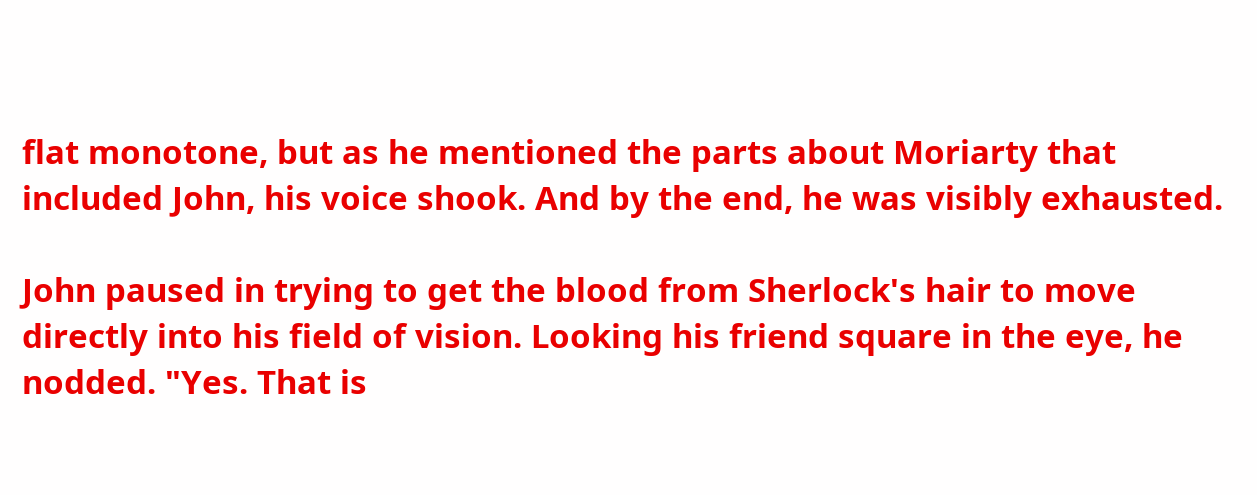flat monotone, but as he mentioned the parts about Moriarty that included John, his voice shook. And by the end, he was visibly exhausted.

John paused in trying to get the blood from Sherlock's hair to move directly into his field of vision. Looking his friend square in the eye, he nodded. "Yes. That is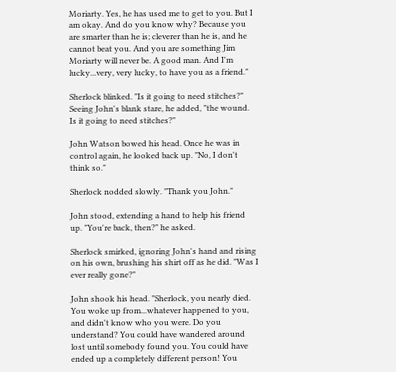Moriarty. Yes, he has used me to get to you. But I am okay. And do you know why? Because you are smarter than he is; cleverer than he is, and he cannot beat you. And you are something Jim Moriarty will never be. A good man. And I'm lucky...very, very lucky, to have you as a friend."

Sherlock blinked. "Is it going to need stitches?" Seeing John's blank stare, he added, "the wound. Is it going to need stitches?"

John Watson bowed his head. Once he was in control again, he looked back up. "No, I don't think so."

Sherlock nodded slowly. "Thank you John."

John stood, extending a hand to help his friend up. "You're back, then?" he asked.

Sherlock smirked, ignoring John's hand and rising on his own, brushing his shirt off as he did. "Was I ever really gone?"

John shook his head. "Sherlock, you nearly died. You woke up from...whatever happened to you, and didn't know who you were. Do you understand? You could have wandered around lost until somebody found you. You could have ended up a completely different person! You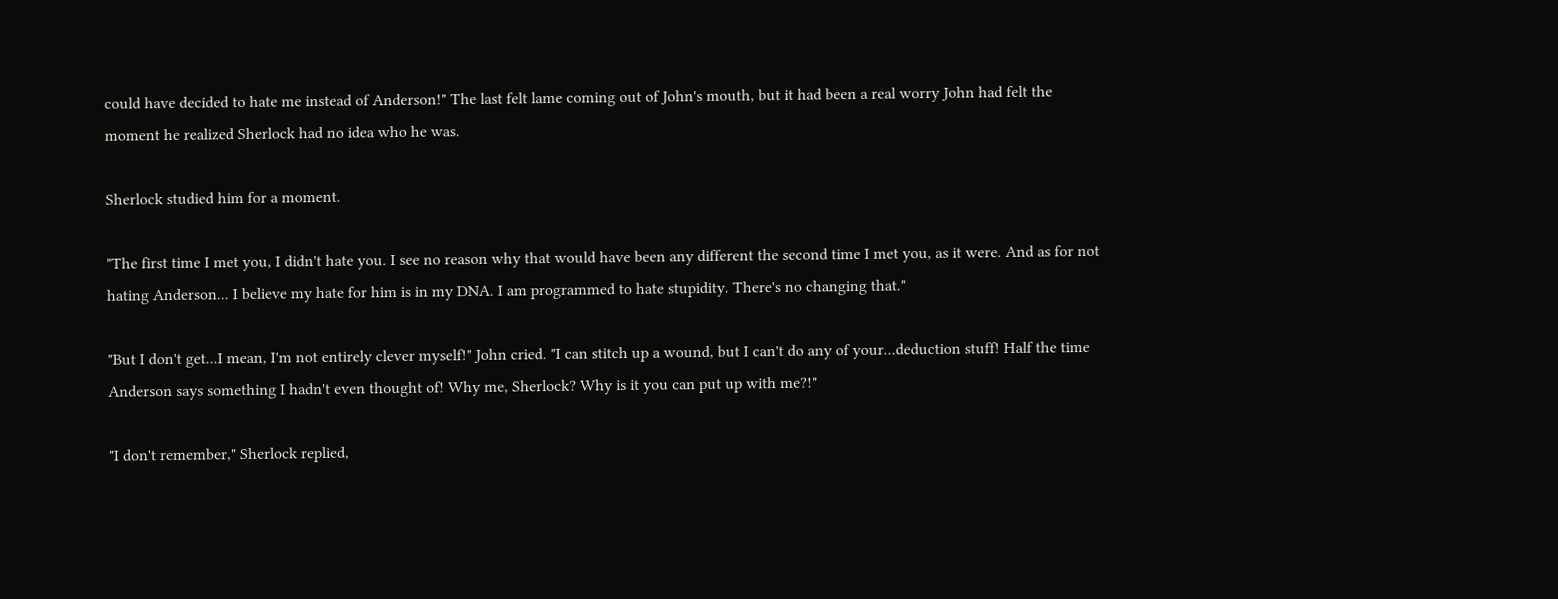could have decided to hate me instead of Anderson!" The last felt lame coming out of John's mouth, but it had been a real worry John had felt the moment he realized Sherlock had no idea who he was.

Sherlock studied him for a moment.

"The first time I met you, I didn't hate you. I see no reason why that would have been any different the second time I met you, as it were. And as for not hating Anderson... I believe my hate for him is in my DNA. I am programmed to hate stupidity. There's no changing that."

"But I don't get...I mean, I'm not entirely clever myself!" John cried. "I can stitch up a wound, but I can't do any of your...deduction stuff! Half the time Anderson says something I hadn't even thought of! Why me, Sherlock? Why is it you can put up with me?!"

"I don't remember," Sherlock replied,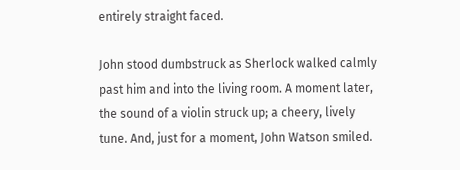entirely straight faced.

John stood dumbstruck as Sherlock walked calmly past him and into the living room. A moment later, the sound of a violin struck up; a cheery, lively tune. And, just for a moment, John Watson smiled.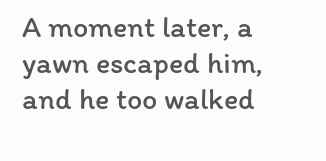A moment later, a yawn escaped him, and he too walked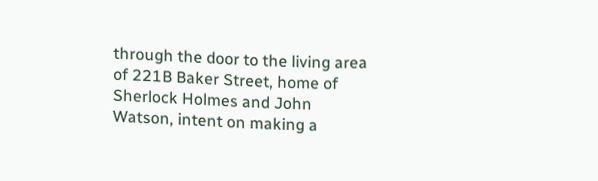through the door to the living area of 221B Baker Street, home of Sherlock Holmes and John Watson, intent on making a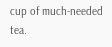cup of much-needed tea.